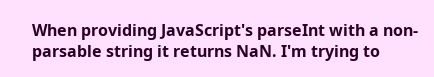When providing JavaScript's parseInt with a non-parsable string it returns NaN. I'm trying to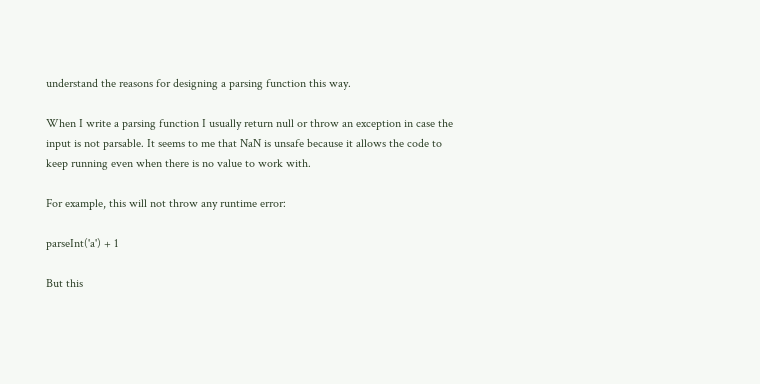understand the reasons for designing a parsing function this way.

When I write a parsing function I usually return null or throw an exception in case the input is not parsable. It seems to me that NaN is unsafe because it allows the code to keep running even when there is no value to work with.

For example, this will not throw any runtime error:

parseInt('a') + 1

But this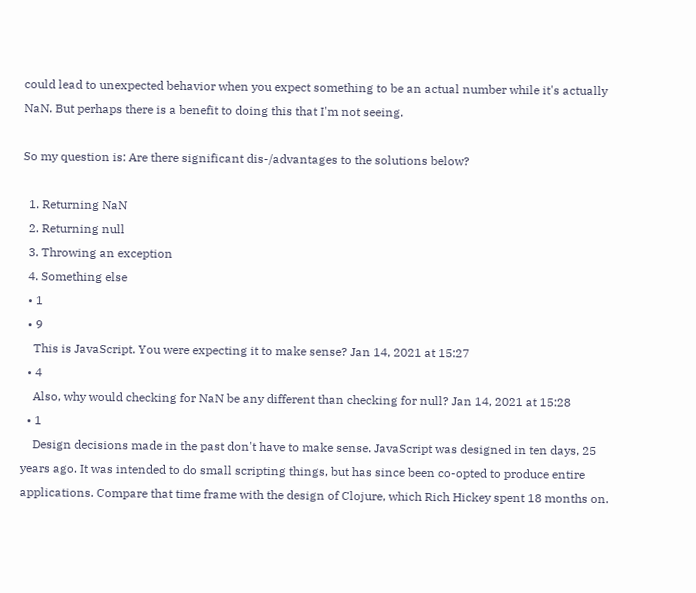could lead to unexpected behavior when you expect something to be an actual number while it's actually NaN. But perhaps there is a benefit to doing this that I'm not seeing.

So my question is: Are there significant dis-/advantages to the solutions below?

  1. Returning NaN
  2. Returning null
  3. Throwing an exception
  4. Something else
  • 1
  • 9
    This is JavaScript. You were expecting it to make sense? Jan 14, 2021 at 15:27
  • 4
    Also, why would checking for NaN be any different than checking for null? Jan 14, 2021 at 15:28
  • 1
    Design decisions made in the past don't have to make sense. JavaScript was designed in ten days, 25 years ago. It was intended to do small scripting things, but has since been co-opted to produce entire applications. Compare that time frame with the design of Clojure, which Rich Hickey spent 18 months on.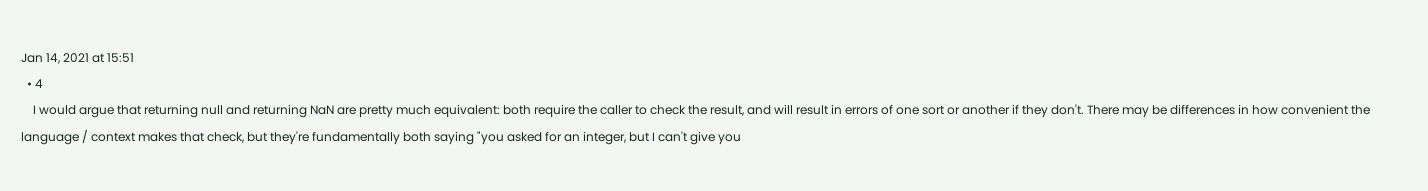Jan 14, 2021 at 15:51
  • 4
    I would argue that returning null and returning NaN are pretty much equivalent: both require the caller to check the result, and will result in errors of one sort or another if they don't. There may be differences in how convenient the language / context makes that check, but they're fundamentally both saying "you asked for an integer, but I can't give you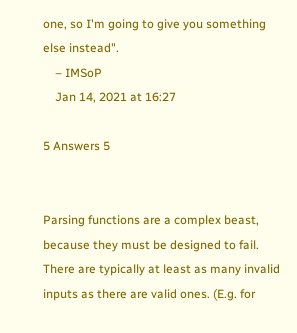one, so I'm going to give you something else instead".
    – IMSoP
    Jan 14, 2021 at 16:27

5 Answers 5


Parsing functions are a complex beast, because they must be designed to fail. There are typically at least as many invalid inputs as there are valid ones. (E.g. for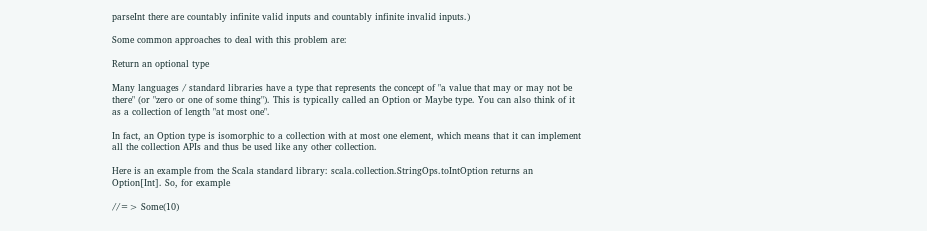parseInt there are countably infinite valid inputs and countably infinite invalid inputs.)

Some common approaches to deal with this problem are:

Return an optional type

Many languages / standard libraries have a type that represents the concept of "a value that may or may not be there" (or "zero or one of some thing"). This is typically called an Option or Maybe type. You can also think of it as a collection of length "at most one".

In fact, an Option type is isomorphic to a collection with at most one element, which means that it can implement all the collection APIs and thus be used like any other collection.

Here is an example from the Scala standard library: scala.collection.StringOps.toIntOption returns an Option[Int]. So, for example

//=> Some(10)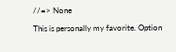//=> None

This is personally my favorite. Option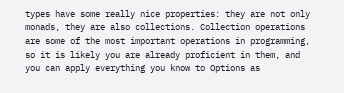types have some really nice properties: they are not only monads, they are also collections. Collection operations are some of the most important operations in programming, so it is likely you are already proficient in them, and you can apply everything you know to Options as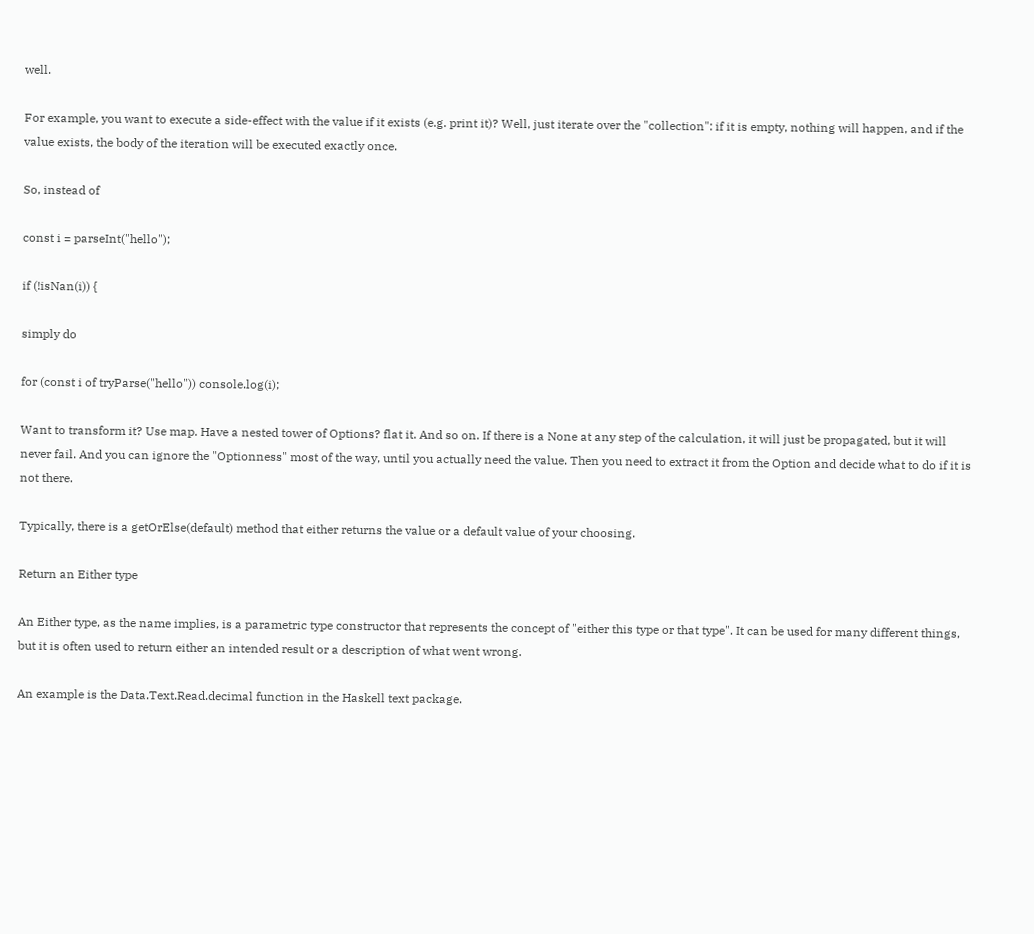well.

For example, you want to execute a side-effect with the value if it exists (e.g. print it)? Well, just iterate over the "collection": if it is empty, nothing will happen, and if the value exists, the body of the iteration will be executed exactly once.

So, instead of

const i = parseInt("hello");

if (!isNan(i)) {

simply do

for (const i of tryParse("hello")) console.log(i);

Want to transform it? Use map. Have a nested tower of Options? flat it. And so on. If there is a None at any step of the calculation, it will just be propagated, but it will never fail. And you can ignore the "Optionness" most of the way, until you actually need the value. Then you need to extract it from the Option and decide what to do if it is not there.

Typically, there is a getOrElse(default) method that either returns the value or a default value of your choosing.

Return an Either type

An Either type, as the name implies, is a parametric type constructor that represents the concept of "either this type or that type". It can be used for many different things, but it is often used to return either an intended result or a description of what went wrong.

An example is the Data.Text.Read.decimal function in the Haskell text package.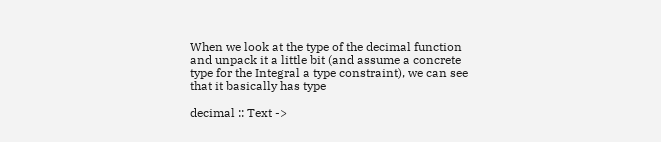When we look at the type of the decimal function and unpack it a little bit (and assume a concrete type for the Integral a type constraint), we can see that it basically has type

decimal :: Text ->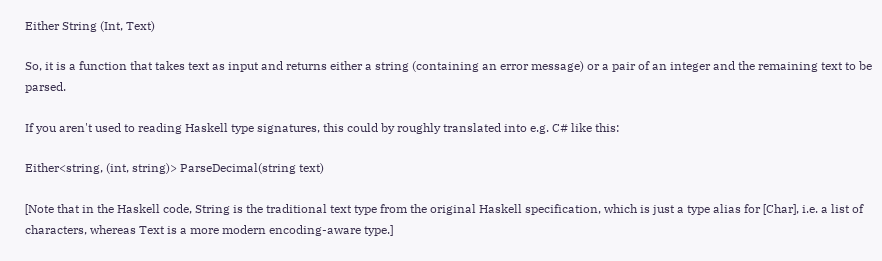Either String (Int, Text)

So, it is a function that takes text as input and returns either a string (containing an error message) or a pair of an integer and the remaining text to be parsed.

If you aren't used to reading Haskell type signatures, this could by roughly translated into e.g. C# like this:

Either<string, (int, string)> ParseDecimal(string text)

[Note that in the Haskell code, String is the traditional text type from the original Haskell specification, which is just a type alias for [Char], i.e. a list of characters, whereas Text is a more modern encoding-aware type.]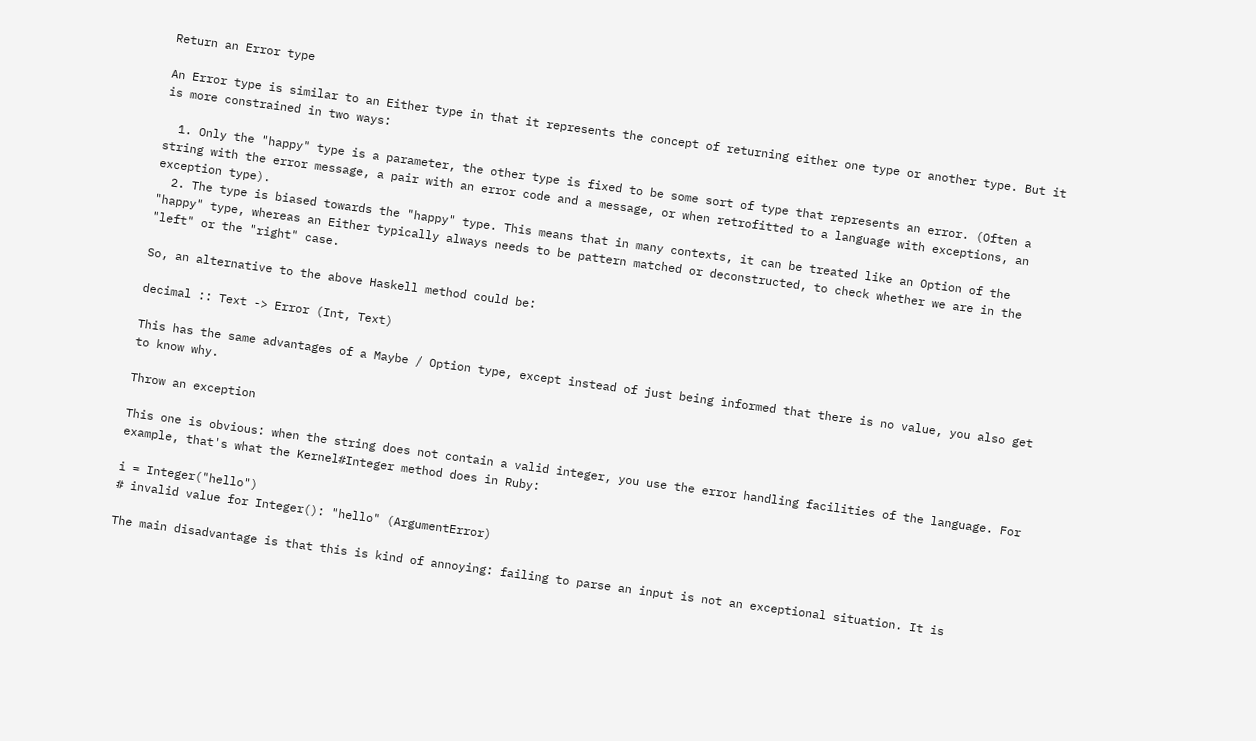Return an Error type

An Error type is similar to an Either type in that it represents the concept of returning either one type or another type. But it is more constrained in two ways:

  1. Only the "happy" type is a parameter, the other type is fixed to be some sort of type that represents an error. (Often a string with the error message, a pair with an error code and a message, or when retrofitted to a language with exceptions, an exception type).
  2. The type is biased towards the "happy" type. This means that in many contexts, it can be treated like an Option of the "happy" type, whereas an Either typically always needs to be pattern matched or deconstructed, to check whether we are in the "left" or the "right" case.

So, an alternative to the above Haskell method could be:

decimal :: Text -> Error (Int, Text)

This has the same advantages of a Maybe / Option type, except instead of just being informed that there is no value, you also get to know why.

Throw an exception

This one is obvious: when the string does not contain a valid integer, you use the error handling facilities of the language. For example, that's what the Kernel#Integer method does in Ruby:

i = Integer("hello")
# invalid value for Integer(): "hello" (ArgumentError)

The main disadvantage is that this is kind of annoying: failing to parse an input is not an exceptional situation. It is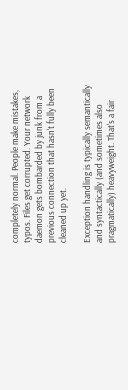completely normal. People make mistakes, typos. Files get corrupted. Your network daemon gets bombarded by junk from a previous connection that hasn't fully been cleaned up yet.

Exception handling is typically semantically and syntactically (and sometimes also pragmatically) heavyweight. That's a fair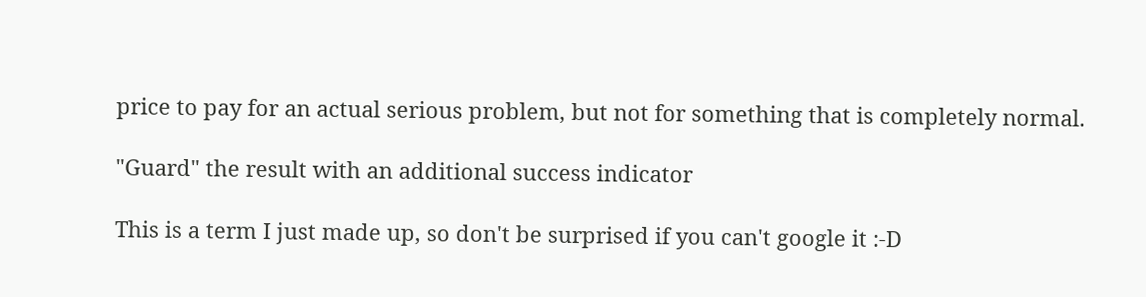price to pay for an actual serious problem, but not for something that is completely normal.

"Guard" the result with an additional success indicator

This is a term I just made up, so don't be surprised if you can't google it :-D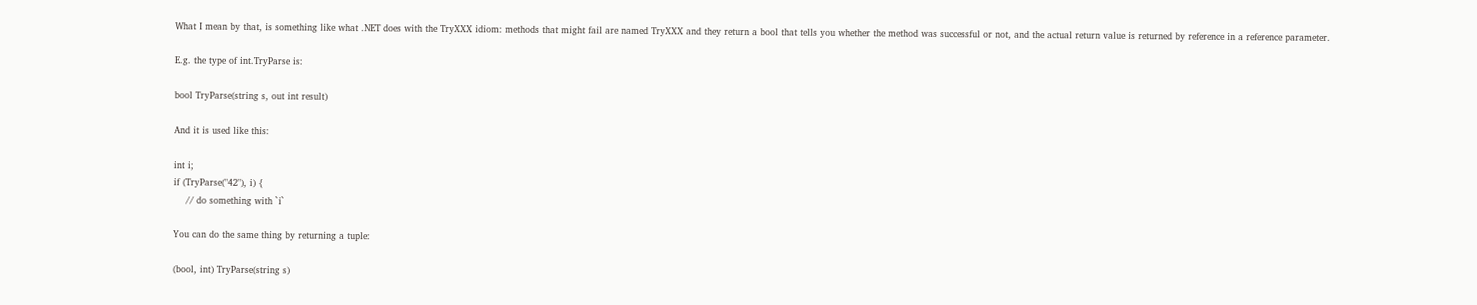What I mean by that, is something like what .NET does with the TryXXX idiom: methods that might fail are named TryXXX and they return a bool that tells you whether the method was successful or not, and the actual return value is returned by reference in a reference parameter.

E.g. the type of int.TryParse is:

bool TryParse(string s, out int result)

And it is used like this:

int i;
if (TryParse("42"), i) {
    // do something with `i`

You can do the same thing by returning a tuple:

(bool, int) TryParse(string s)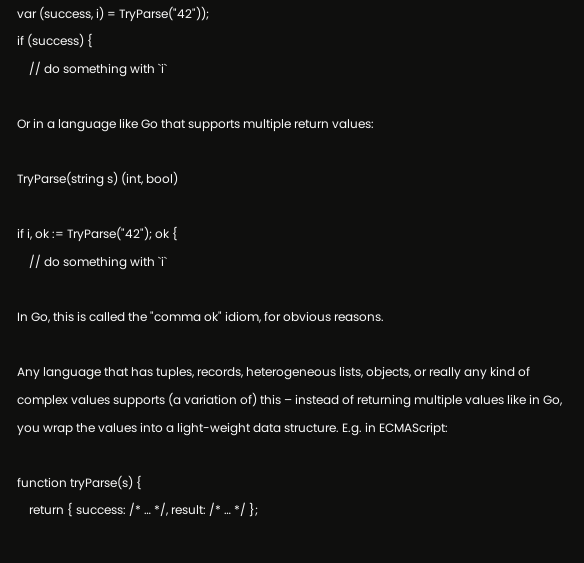var (success, i) = TryParse("42"));
if (success) {
    // do something with `i`

Or in a language like Go that supports multiple return values:

TryParse(string s) (int, bool)

if i, ok := TryParse("42"); ok {
    // do something with `i`

In Go, this is called the "comma ok" idiom, for obvious reasons.

Any language that has tuples, records, heterogeneous lists, objects, or really any kind of complex values supports (a variation of) this – instead of returning multiple values like in Go, you wrap the values into a light-weight data structure. E.g. in ECMAScript:

function tryParse(s) {
    return { success: /* … */, result: /* … */ };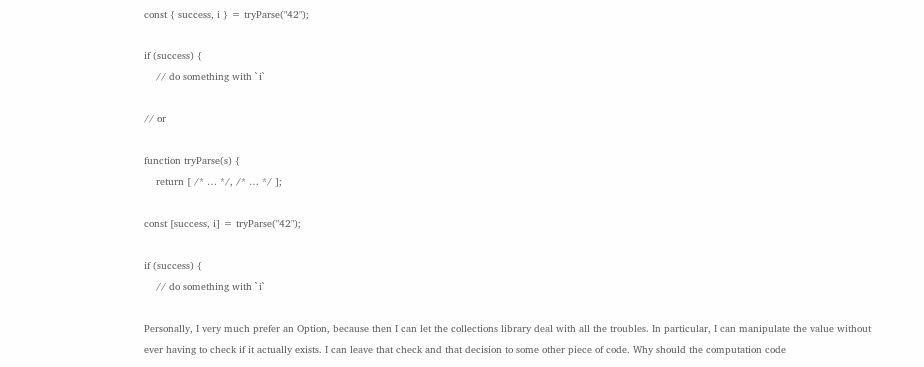const { success, i } = tryParse("42");

if (success) {
    // do something with `i`

// or

function tryParse(s) {
    return [ /* … */, /* … */ ];

const [success, i] = tryParse("42");

if (success) {
    // do something with `i`

Personally, I very much prefer an Option, because then I can let the collections library deal with all the troubles. In particular, I can manipulate the value without ever having to check if it actually exists. I can leave that check and that decision to some other piece of code. Why should the computation code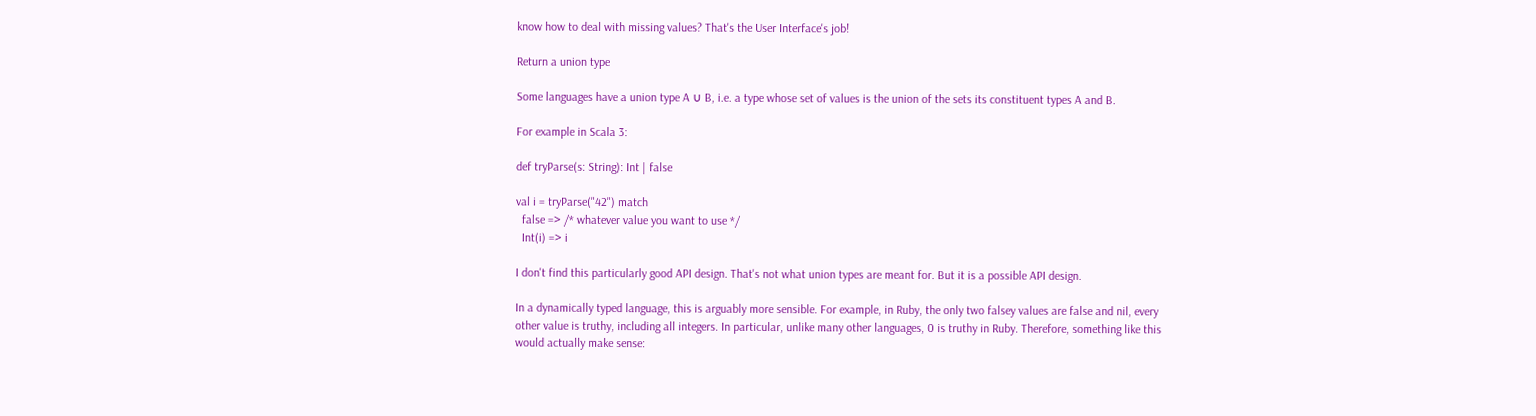know how to deal with missing values? That's the User Interface's job!

Return a union type

Some languages have a union type A ∪ B, i.e. a type whose set of values is the union of the sets its constituent types A and B.

For example in Scala 3:

def tryParse(s: String): Int | false

val i = tryParse("42") match
  false => /* whatever value you want to use */
  Int(i) => i

I don't find this particularly good API design. That's not what union types are meant for. But it is a possible API design.

In a dynamically typed language, this is arguably more sensible. For example, in Ruby, the only two falsey values are false and nil, every other value is truthy, including all integers. In particular, unlike many other languages, 0 is truthy in Ruby. Therefore, something like this would actually make sense: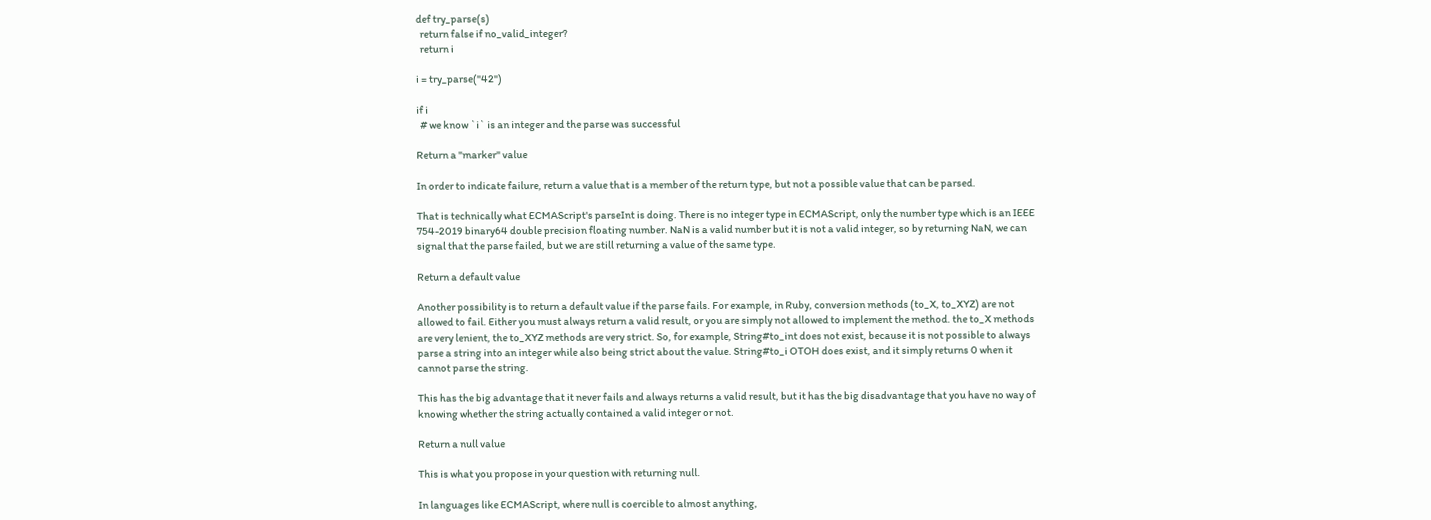def try_parse(s)
  return false if no_valid_integer?
  return i

i = try_parse("42")

if i
  # we know `i` is an integer and the parse was successful

Return a "marker" value

In order to indicate failure, return a value that is a member of the return type, but not a possible value that can be parsed.

That is technically what ECMAScript's parseInt is doing. There is no integer type in ECMAScript, only the number type which is an IEEE 754-2019 binary64 double precision floating number. NaN is a valid number but it is not a valid integer, so by returning NaN, we can signal that the parse failed, but we are still returning a value of the same type.

Return a default value

Another possibility is to return a default value if the parse fails. For example, in Ruby, conversion methods (to_X, to_XYZ) are not allowed to fail. Either you must always return a valid result, or you are simply not allowed to implement the method. the to_X methods are very lenient, the to_XYZ methods are very strict. So, for example, String#to_int does not exist, because it is not possible to always parse a string into an integer while also being strict about the value. String#to_i OTOH does exist, and it simply returns 0 when it cannot parse the string.

This has the big advantage that it never fails and always returns a valid result, but it has the big disadvantage that you have no way of knowing whether the string actually contained a valid integer or not.

Return a null value

This is what you propose in your question with returning null.

In languages like ECMAScript, where null is coercible to almost anything,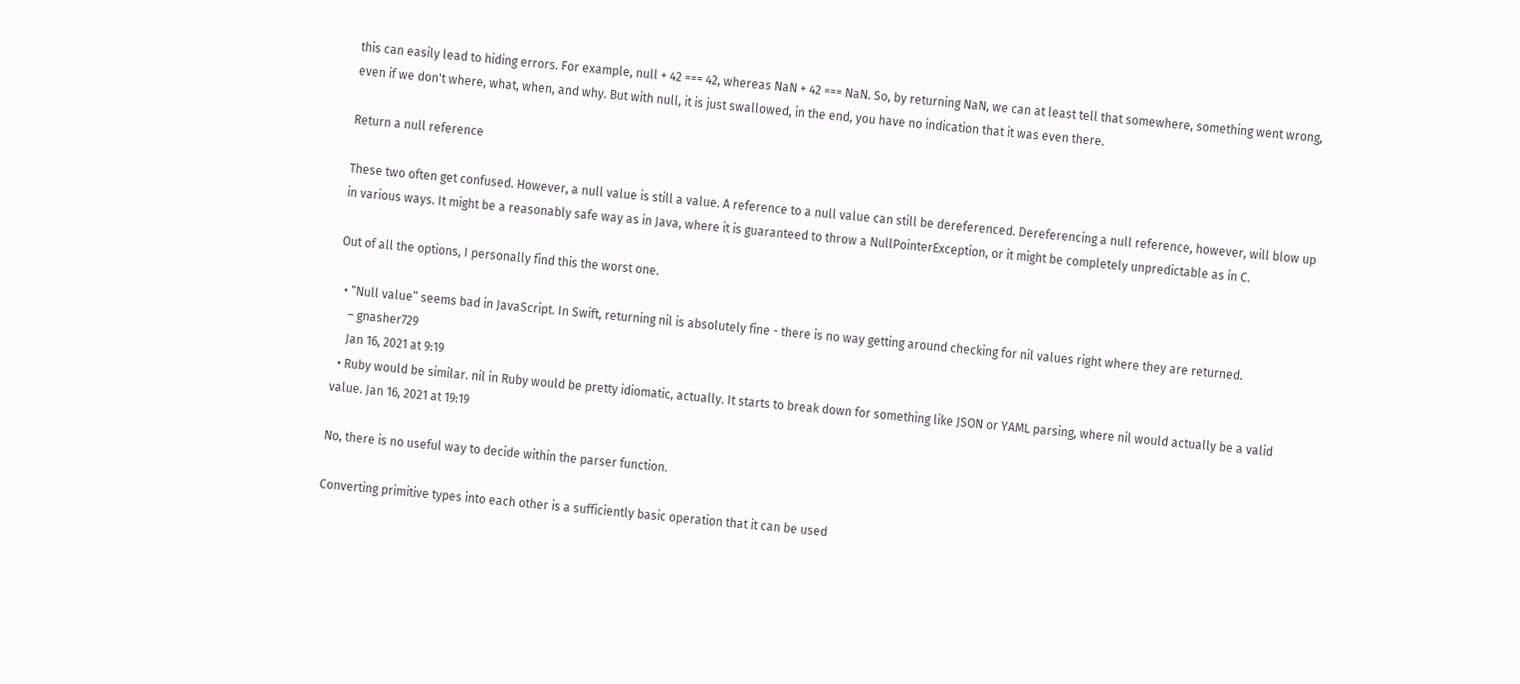this can easily lead to hiding errors. For example, null + 42 === 42, whereas NaN + 42 === NaN. So, by returning NaN, we can at least tell that somewhere, something went wrong, even if we don't where, what, when, and why. But with null, it is just swallowed, in the end, you have no indication that it was even there.

Return a null reference

These two often get confused. However, a null value is still a value. A reference to a null value can still be dereferenced. Dereferencing a null reference, however, will blow up in various ways. It might be a reasonably safe way as in Java, where it is guaranteed to throw a NullPointerException, or it might be completely unpredictable as in C.

Out of all the options, I personally find this the worst one.

  • “Null value” seems bad in JavaScript. In Swift, returning nil is absolutely fine - there is no way getting around checking for nil values right where they are returned.
    – gnasher729
    Jan 16, 2021 at 9:19
  • Ruby would be similar. nil in Ruby would be pretty idiomatic, actually. It starts to break down for something like JSON or YAML parsing, where nil would actually be a valid value. Jan 16, 2021 at 19:19

No, there is no useful way to decide within the parser function.

Converting primitive types into each other is a sufficiently basic operation that it can be used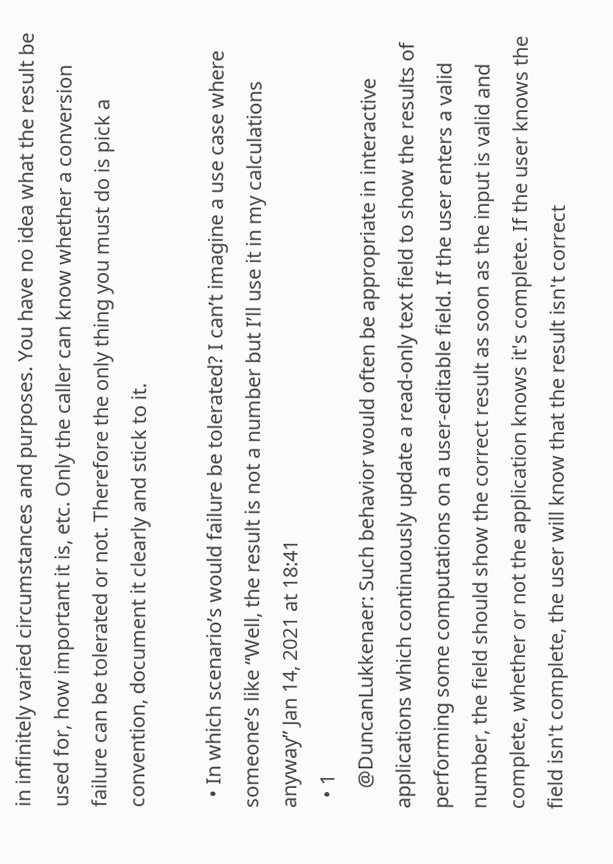in infinitely varied circumstances and purposes. You have no idea what the result be used for, how important it is, etc. Only the caller can know whether a conversion failure can be tolerated or not. Therefore the only thing you must do is pick a convention, document it clearly and stick to it.

  • In which scenario’s would failure be tolerated? I can’t imagine a use case where someone’s like “Well, the result is not a number but I’ll use it in my calculations anyway” Jan 14, 2021 at 18:41
  • 1
    @DuncanLukkenaer: Such behavior would often be appropriate in interactive applications which continuously update a read-only text field to show the results of performing some computations on a user-editable field. If the user enters a valid number, the field should show the correct result as soon as the input is valid and complete, whether or not the application knows it's complete. If the user knows the field isn't complete, the user will know that the result isn't correct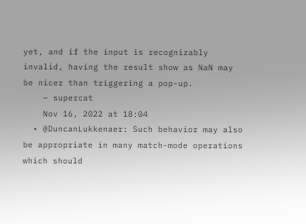yet, and if the input is recognizably invalid, having the result show as NaN may be nicer than triggering a pop-up.
    – supercat
    Nov 16, 2022 at 18:04
  • @DuncanLukkenaer: Such behavior may also be appropriate in many match-mode operations which should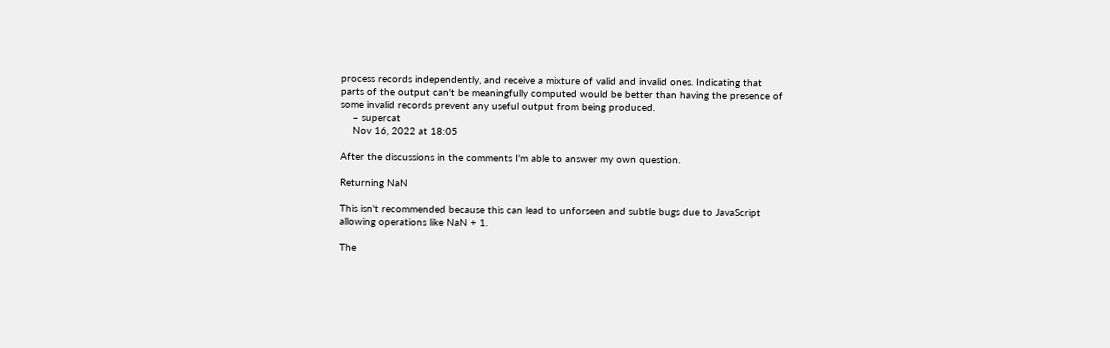process records independently, and receive a mixture of valid and invalid ones. Indicating that parts of the output can't be meaningfully computed would be better than having the presence of some invalid records prevent any useful output from being produced.
    – supercat
    Nov 16, 2022 at 18:05

After the discussions in the comments I'm able to answer my own question.

Returning NaN

This isn't recommended because this can lead to unforseen and subtle bugs due to JavaScript allowing operations like NaN + 1.

The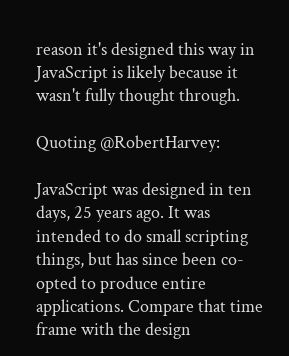reason it's designed this way in JavaScript is likely because it wasn't fully thought through.

Quoting @RobertHarvey:

JavaScript was designed in ten days, 25 years ago. It was intended to do small scripting things, but has since been co-opted to produce entire applications. Compare that time frame with the design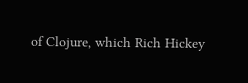of Clojure, which Rich Hickey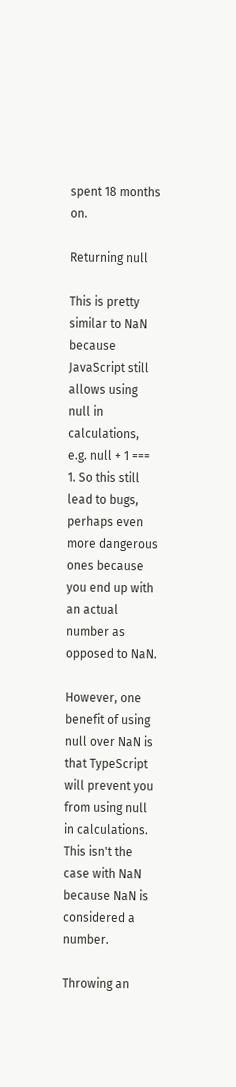spent 18 months on.

Returning null

This is pretty similar to NaN because JavaScript still allows using null in calculations, e.g. null + 1 === 1. So this still lead to bugs, perhaps even more dangerous ones because you end up with an actual number as opposed to NaN.

However, one benefit of using null over NaN is that TypeScript will prevent you from using null in calculations. This isn't the case with NaN because NaN is considered a number.

Throwing an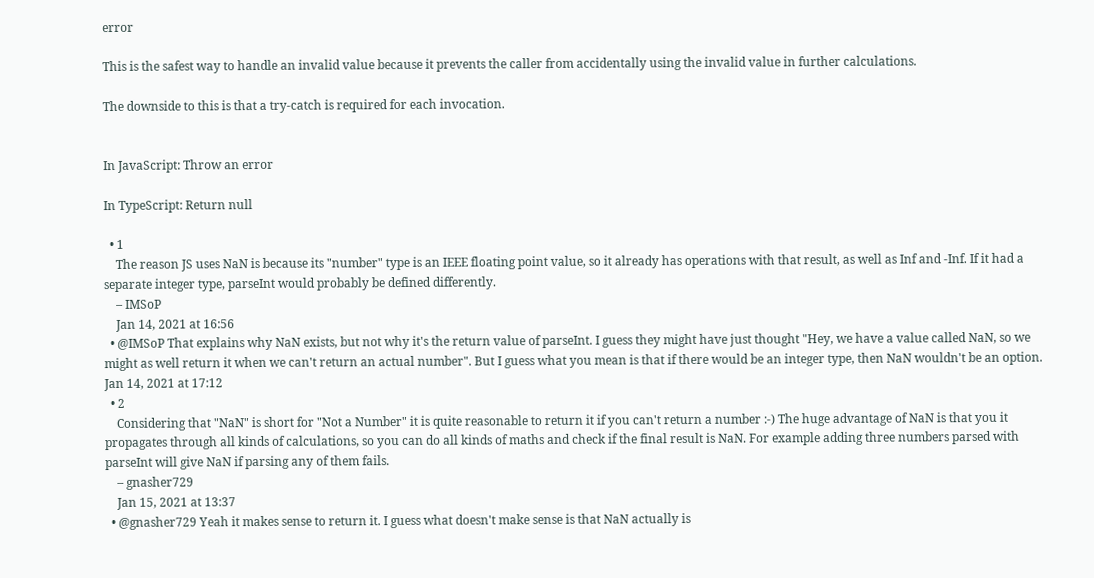error

This is the safest way to handle an invalid value because it prevents the caller from accidentally using the invalid value in further calculations.

The downside to this is that a try-catch is required for each invocation.


In JavaScript: Throw an error

In TypeScript: Return null

  • 1
    The reason JS uses NaN is because its "number" type is an IEEE floating point value, so it already has operations with that result, as well as Inf and -Inf. If it had a separate integer type, parseInt would probably be defined differently.
    – IMSoP
    Jan 14, 2021 at 16:56
  • @IMSoP That explains why NaN exists, but not why it's the return value of parseInt. I guess they might have just thought "Hey, we have a value called NaN, so we might as well return it when we can't return an actual number". But I guess what you mean is that if there would be an integer type, then NaN wouldn't be an option. Jan 14, 2021 at 17:12
  • 2
    Considering that "NaN" is short for "Not a Number" it is quite reasonable to return it if you can't return a number :-) The huge advantage of NaN is that you it propagates through all kinds of calculations, so you can do all kinds of maths and check if the final result is NaN. For example adding three numbers parsed with parseInt will give NaN if parsing any of them fails.
    – gnasher729
    Jan 15, 2021 at 13:37
  • @gnasher729 Yeah it makes sense to return it. I guess what doesn't make sense is that NaN actually is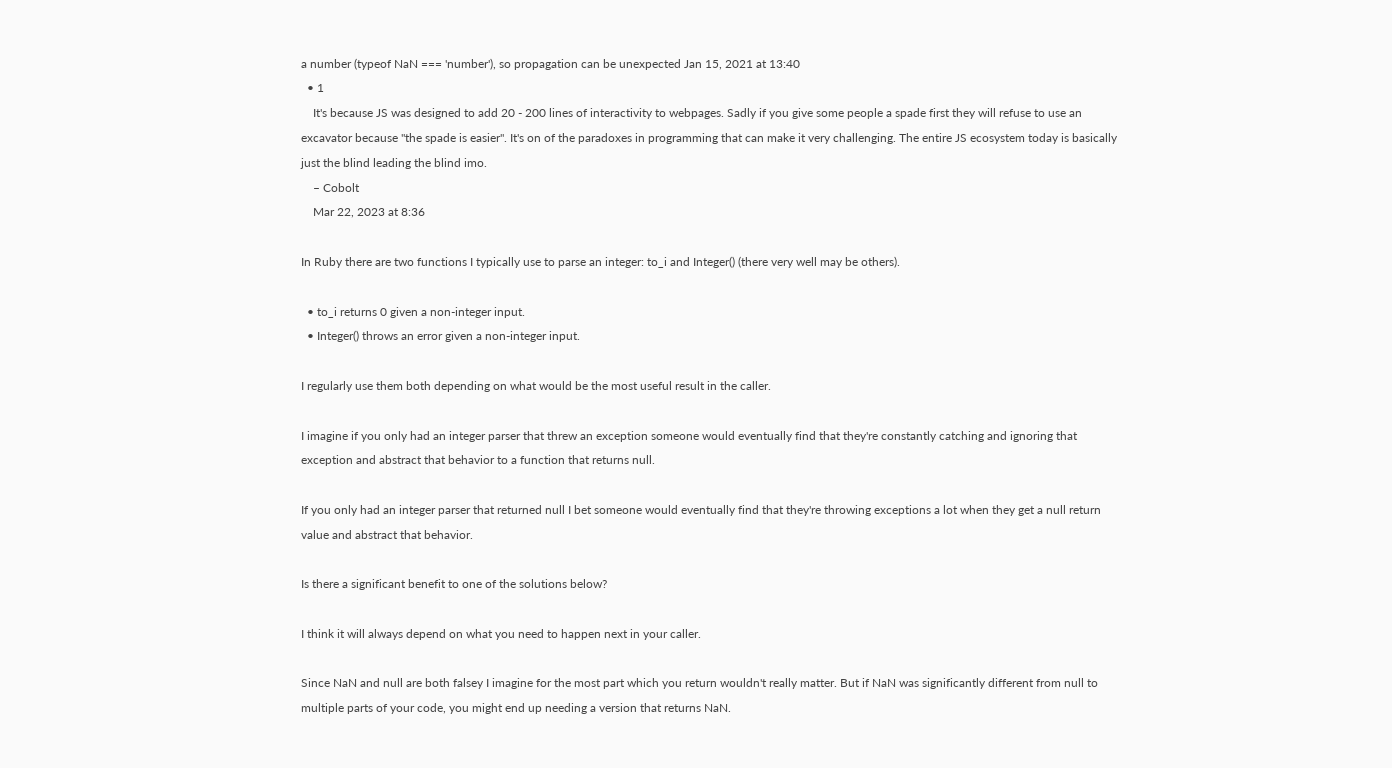a number (typeof NaN === 'number'), so propagation can be unexpected Jan 15, 2021 at 13:40
  • 1
    It's because JS was designed to add 20 - 200 lines of interactivity to webpages. Sadly if you give some people a spade first they will refuse to use an excavator because "the spade is easier". It's on of the paradoxes in programming that can make it very challenging. The entire JS ecosystem today is basically just the blind leading the blind imo.
    – Cobolt
    Mar 22, 2023 at 8:36

In Ruby there are two functions I typically use to parse an integer: to_i and Integer() (there very well may be others).

  • to_i returns 0 given a non-integer input.
  • Integer() throws an error given a non-integer input.

I regularly use them both depending on what would be the most useful result in the caller.

I imagine if you only had an integer parser that threw an exception someone would eventually find that they're constantly catching and ignoring that exception and abstract that behavior to a function that returns null.

If you only had an integer parser that returned null I bet someone would eventually find that they're throwing exceptions a lot when they get a null return value and abstract that behavior.

Is there a significant benefit to one of the solutions below?

I think it will always depend on what you need to happen next in your caller.

Since NaN and null are both falsey I imagine for the most part which you return wouldn't really matter. But if NaN was significantly different from null to multiple parts of your code, you might end up needing a version that returns NaN.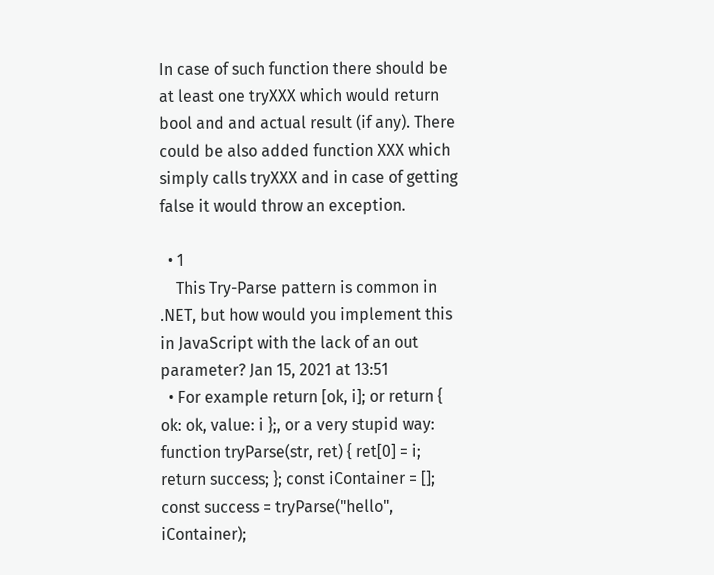In case of such function there should be at least one tryXXX which would return bool and and actual result (if any). There could be also added function XXX which simply calls tryXXX and in case of getting false it would throw an exception.

  • 1
    This Try-Parse pattern is common in .NET, but how would you implement this in JavaScript with the lack of an out parameter? Jan 15, 2021 at 13:51
  • For example return [ok, i]; or return { ok: ok, value: i };, or a very stupid way: function tryParse(str, ret) { ret[0] = i; return success; }; const iContainer = []; const success = tryParse("hello", iContainer);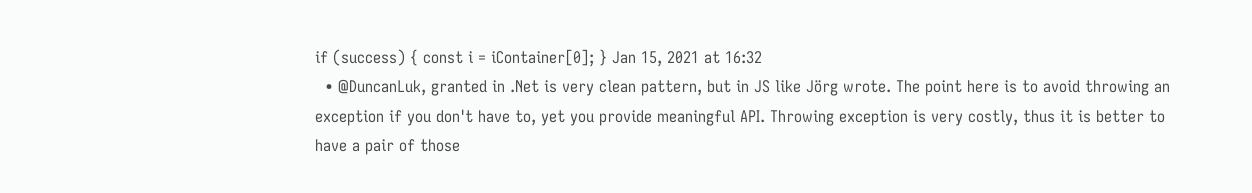if (success) { const i = iContainer[0]; } Jan 15, 2021 at 16:32
  • @DuncanLuk, granted in .Net is very clean pattern, but in JS like Jörg wrote. The point here is to avoid throwing an exception if you don't have to, yet you provide meaningful API. Throwing exception is very costly, thus it is better to have a pair of those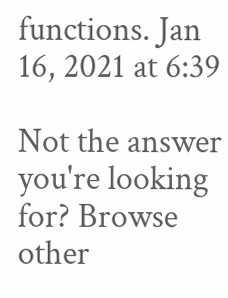functions. Jan 16, 2021 at 6:39

Not the answer you're looking for? Browse other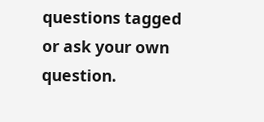questions tagged or ask your own question.